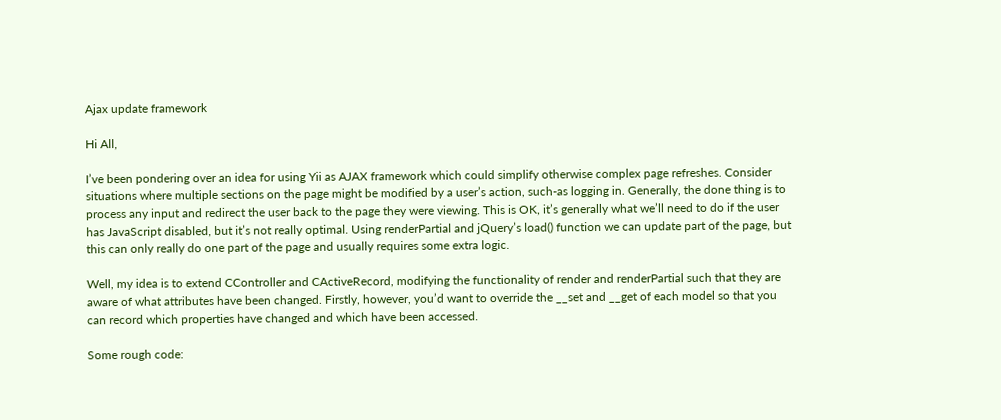Ajax update framework

Hi All,

I’ve been pondering over an idea for using Yii as AJAX framework which could simplify otherwise complex page refreshes. Consider situations where multiple sections on the page might be modified by a user’s action, such-as logging in. Generally, the done thing is to process any input and redirect the user back to the page they were viewing. This is OK, it’s generally what we’ll need to do if the user has JavaScript disabled, but it’s not really optimal. Using renderPartial and jQuery’s load() function we can update part of the page, but this can only really do one part of the page and usually requires some extra logic.

Well, my idea is to extend CController and CActiveRecord, modifying the functionality of render and renderPartial such that they are aware of what attributes have been changed. Firstly, however, you’d want to override the __set and __get of each model so that you can record which properties have changed and which have been accessed.

Some rough code: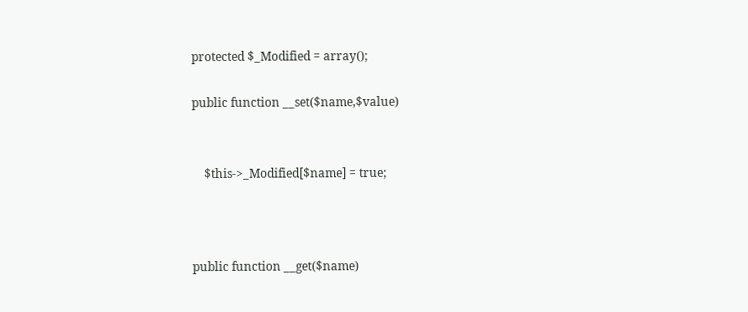protected $_Modified = array();

public function __set($name,$value)


    $this->_Modified[$name] = true;



public function __get($name)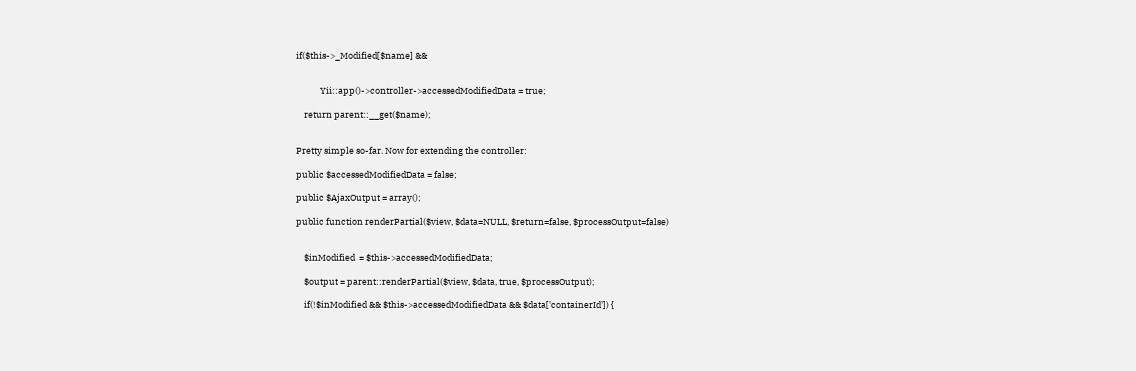if($this->_Modified[$name] &&


            Yii::app()->controller->accessedModifiedData = true;

    return parent::__get($name);


Pretty simple so-far. Now for extending the controller:

public $accessedModifiedData = false;

public $AjaxOutput = array();

public function renderPartial($view, $data=NULL, $return=false, $processOutput=false)


    $inModified  = $this->accessedModifiedData;

    $output = parent::renderPartial($view, $data, true, $processOutput);

    if(!$inModified && $this->accessedModifiedData && $data['containerId']) {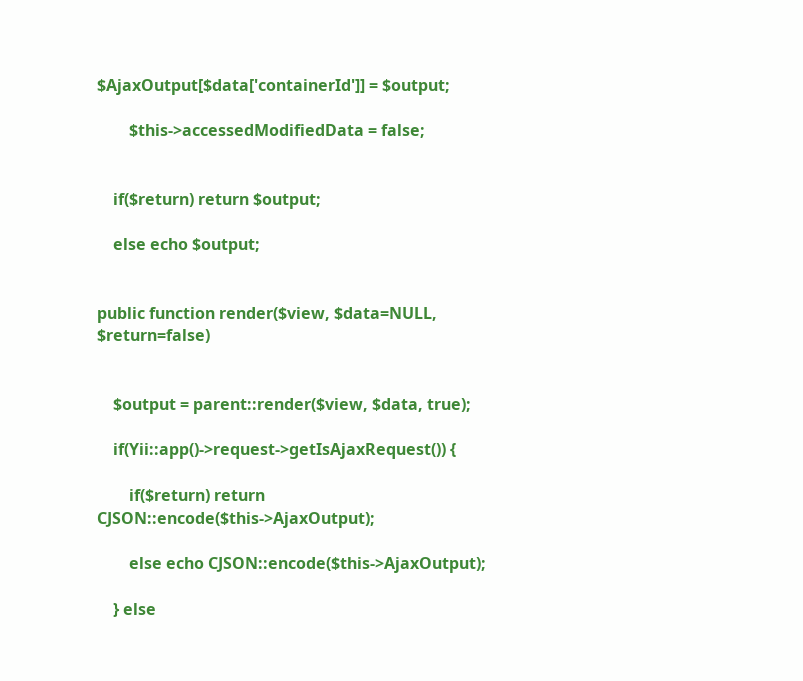$AjaxOutput[$data['containerId']] = $output;

        $this->accessedModifiedData = false;


    if($return) return $output;

    else echo $output;


public function render($view, $data=NULL, $return=false)


    $output = parent::render($view, $data, true);

    if(Yii::app()->request->getIsAjaxRequest()) {

        if($return) return CJSON::encode($this->AjaxOutput);

        else echo CJSON::encode($this->AjaxOutput);

    } else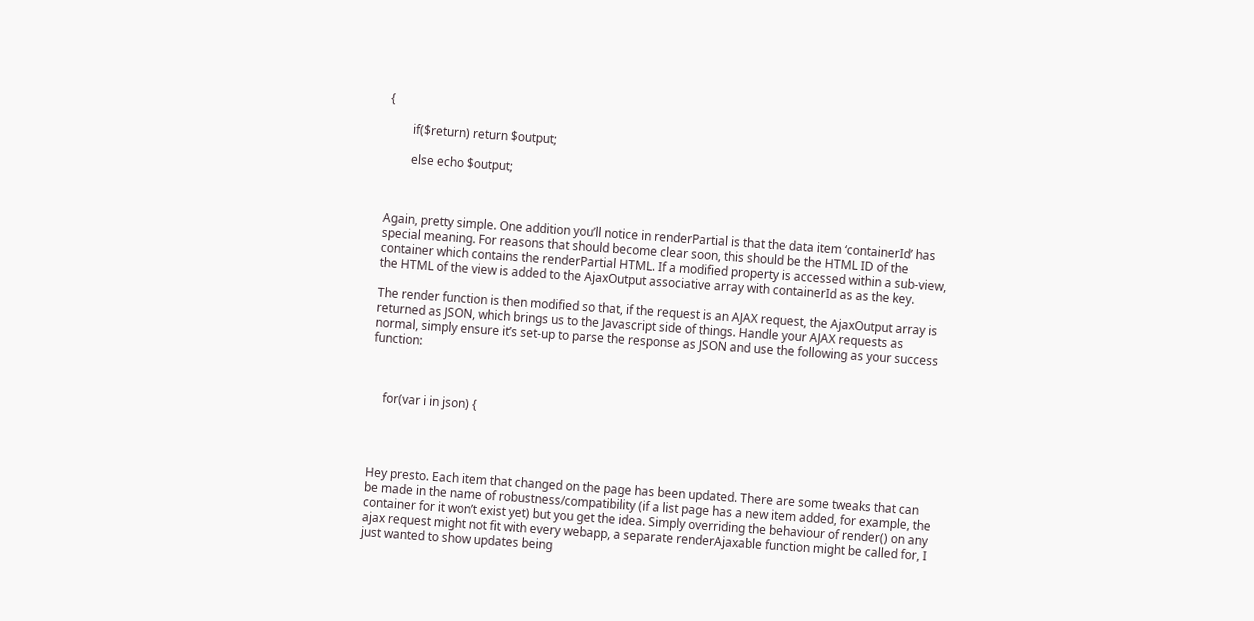{

        if($return) return $output;

        else echo $output;



Again, pretty simple. One addition you’ll notice in renderPartial is that the data item ‘containerId’ has special meaning. For reasons that should become clear soon, this should be the HTML ID of the container which contains the renderPartial HTML. If a modified property is accessed within a sub-view, the HTML of the view is added to the AjaxOutput associative array with containerId as as the key.

The render function is then modified so that, if the request is an AJAX request, the AjaxOutput array is returned as JSON, which brings us to the Javascript side of things. Handle your AJAX requests as normal, simply ensure it’s set-up to parse the response as JSON and use the following as your success function:



    for(var i in json) {




Hey presto. Each item that changed on the page has been updated. There are some tweaks that can be made in the name of robustness/compatibility (if a list page has a new item added, for example, the container for it won’t exist yet) but you get the idea. Simply overriding the behaviour of render() on any ajax request might not fit with every webapp, a separate renderAjaxable function might be called for, I just wanted to show updates being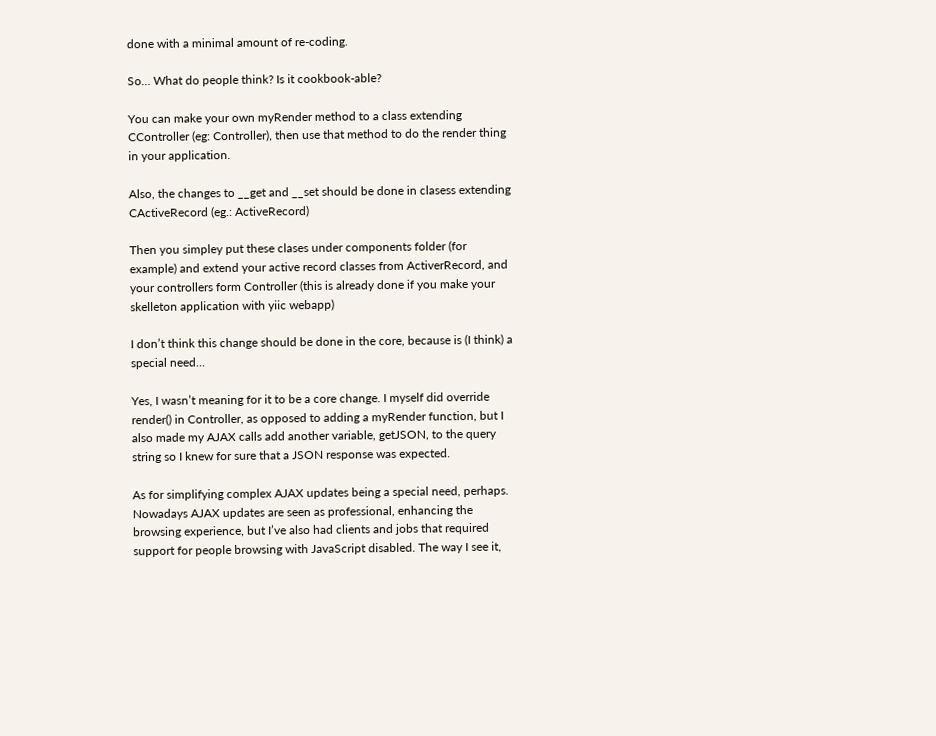done with a minimal amount of re-coding.

So… What do people think? Is it cookbook-able?

You can make your own myRender method to a class extending CController (eg: Controller), then use that method to do the render thing in your application.

Also, the changes to __get and __set should be done in clasess extending CActiveRecord (eg.: ActiveRecord)

Then you simpley put these clases under components folder (for example) and extend your active record classes from ActiverRecord, and your controllers form Controller (this is already done if you make your skelleton application with yiic webapp)

I don’t think this change should be done in the core, because is (I think) a special need…

Yes, I wasn’t meaning for it to be a core change. I myself did override render() in Controller, as opposed to adding a myRender function, but I also made my AJAX calls add another variable, getJSON, to the query string so I knew for sure that a JSON response was expected.

As for simplifying complex AJAX updates being a special need, perhaps. Nowadays AJAX updates are seen as professional, enhancing the browsing experience, but I’ve also had clients and jobs that required support for people browsing with JavaScript disabled. The way I see it,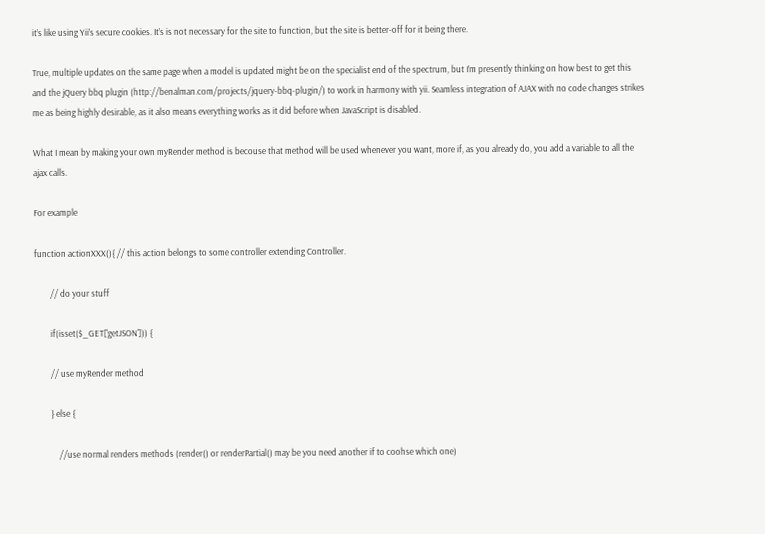it’s like using Yii’s secure cookies. It’s is not necessary for the site to function, but the site is better-off for it being there.

True, multiple updates on the same page when a model is updated might be on the specialist end of the spectrum, but I’m presently thinking on how best to get this and the jQuery bbq plugin (http://benalman.com/projects/jquery-bbq-plugin/) to work in harmony with yii. Seamless integration of AJAX with no code changes strikes me as being highly desirable, as it also means everything works as it did before when JavaScript is disabled.

What I mean by making your own myRender method is becouse that method will be used whenever you want, more if, as you already do, you add a variable to all the ajax calls.

For example

function actionXXX(){ // this action belongs to some controller extending Controller.

        // do your stuff

        if(isset($_GET['getJSON'])) {

        // use myRender method

        } else {

            //use normal renders methods (render() or renderPartial() may be you need another if to coohse which one)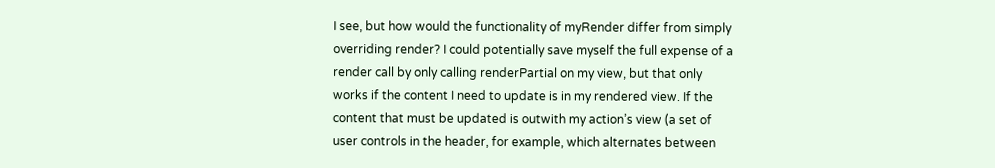I see, but how would the functionality of myRender differ from simply overriding render? I could potentially save myself the full expense of a render call by only calling renderPartial on my view, but that only works if the content I need to update is in my rendered view. If the content that must be updated is outwith my action’s view (a set of user controls in the header, for example, which alternates between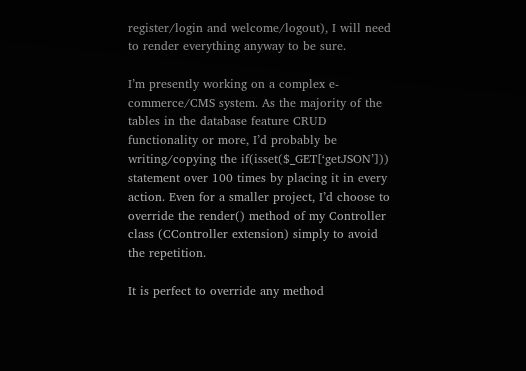register/login and welcome/logout), I will need to render everything anyway to be sure.

I’m presently working on a complex e-commerce/CMS system. As the majority of the tables in the database feature CRUD functionality or more, I’d probably be writing/copying the if(isset($_GET[‘getJSON’])) statement over 100 times by placing it in every action. Even for a smaller project, I’d choose to override the render() method of my Controller class (CController extension) simply to avoid the repetition.

It is perfect to override any method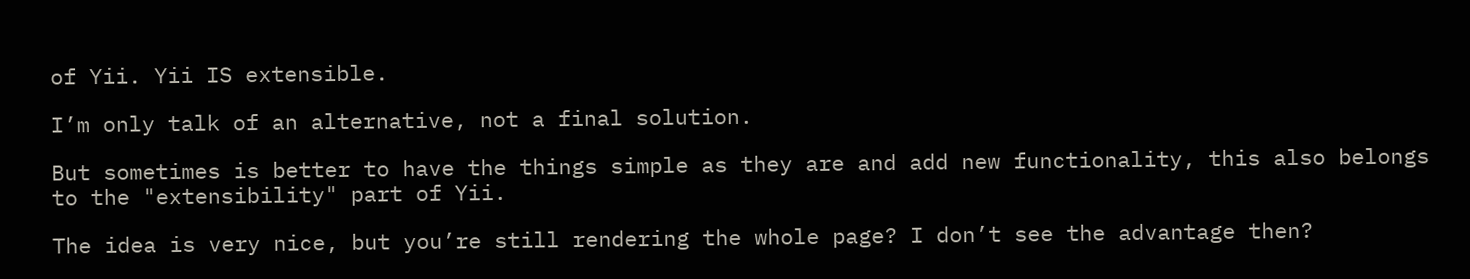of Yii. Yii IS extensible.

I’m only talk of an alternative, not a final solution.

But sometimes is better to have the things simple as they are and add new functionality, this also belongs to the "extensibility" part of Yii.

The idea is very nice, but you’re still rendering the whole page? I don’t see the advantage then?